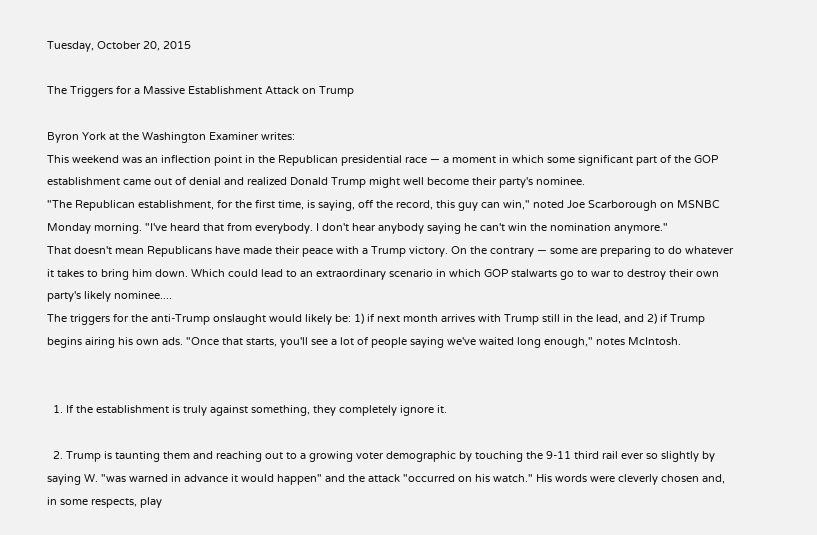Tuesday, October 20, 2015

The Triggers for a Massive Establishment Attack on Trump

Byron York at the Washington Examiner writes:
This weekend was an inflection point in the Republican presidential race — a moment in which some significant part of the GOP establishment came out of denial and realized Donald Trump might well become their party's nominee.
"The Republican establishment, for the first time, is saying, off the record, this guy can win," noted Joe Scarborough on MSNBC Monday morning. "I've heard that from everybody. I don't hear anybody saying he can't win the nomination anymore."
That doesn't mean Republicans have made their peace with a Trump victory. On the contrary — some are preparing to do whatever it takes to bring him down. Which could lead to an extraordinary scenario in which GOP stalwarts go to war to destroy their own party's likely nominee....
The triggers for the anti-Trump onslaught would likely be: 1) if next month arrives with Trump still in the lead, and 2) if Trump begins airing his own ads. "Once that starts, you'll see a lot of people saying we've waited long enough," notes McIntosh.


  1. If the establishment is truly against something, they completely ignore it.

  2. Trump is taunting them and reaching out to a growing voter demographic by touching the 9-11 third rail ever so slightly by saying W. "was warned in advance it would happen" and the attack "occurred on his watch." His words were cleverly chosen and, in some respects, play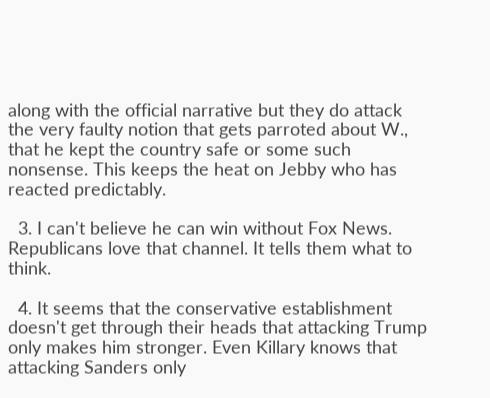along with the official narrative but they do attack the very faulty notion that gets parroted about W., that he kept the country safe or some such nonsense. This keeps the heat on Jebby who has reacted predictably.

  3. I can't believe he can win without Fox News. Republicans love that channel. It tells them what to think.

  4. It seems that the conservative establishment doesn't get through their heads that attacking Trump only makes him stronger. Even Killary knows that attacking Sanders only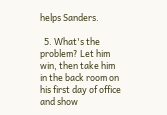helps Sanders.

  5. What's the problem? Let him win, then take him in the back room on his first day of office and show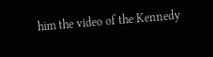him the video of the Kennedy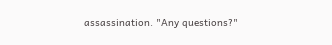assassination. "Any questions?"